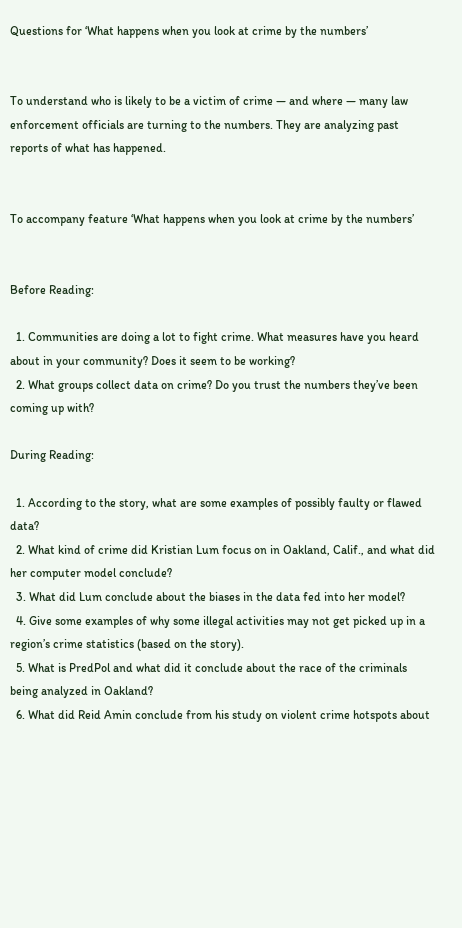Questions for ‘What happens when you look at crime by the numbers’


To understand who is likely to be a victim of crime — and where — many law enforcement officials are turning to the numbers. They are analyzing past reports of what has happened.


To accompany feature ‘What happens when you look at crime by the numbers’


Before Reading:

  1. Communities are doing a lot to fight crime. What measures have you heard about in your community? Does it seem to be working?
  2. What groups collect data on crime? Do you trust the numbers they’ve been coming up with?

During Reading:

  1. According to the story, what are some examples of possibly faulty or flawed data?
  2. What kind of crime did Kristian Lum focus on in Oakland, Calif., and what did her computer model conclude?
  3. What did Lum conclude about the biases in the data fed into her model?
  4. Give some examples of why some illegal activities may not get picked up in a region’s crime statistics (based on the story).
  5. What is PredPol and what did it conclude about the race of the criminals being analyzed in Oakland?
  6. What did Reid Amin conclude from his study on violent crime hotspots about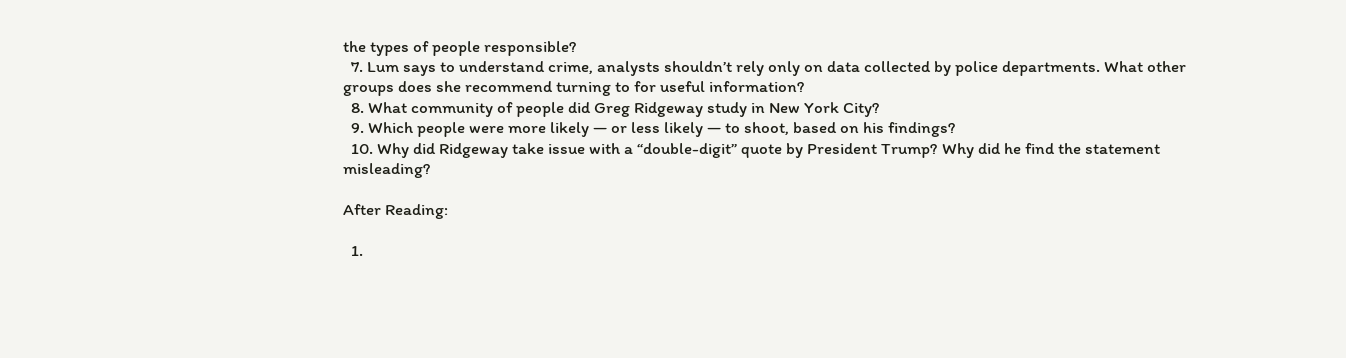the types of people responsible?
  7. Lum says to understand crime, analysts shouldn’t rely only on data collected by police departments. What other groups does she recommend turning to for useful information?
  8. What community of people did Greg Ridgeway study in New York City?
  9. Which people were more likely — or less likely — to shoot, based on his findings?
  10. Why did Ridgeway take issue with a “double-digit” quote by President Trump? Why did he find the statement misleading?

After Reading:

  1.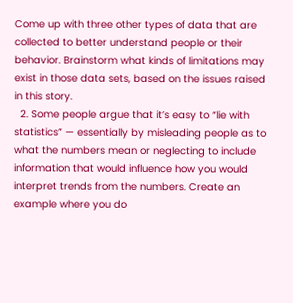Come up with three other types of data that are collected to better understand people or their behavior. Brainstorm what kinds of limitations may exist in those data sets, based on the issues raised in this story.
  2. Some people argue that it’s easy to “lie with statistics” — essentially by misleading people as to what the numbers mean or neglecting to include information that would influence how you would interpret trends from the numbers. Create an example where you do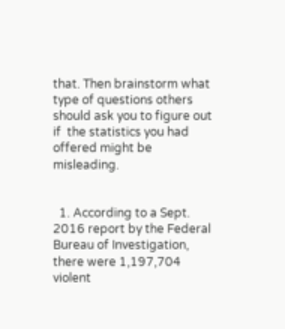that. Then brainstorm what type of questions others should ask you to figure out if  the statistics you had offered might be misleading.


  1. According to a Sept. 2016 report by the Federal Bureau of Investigation, there were 1,197,704 violent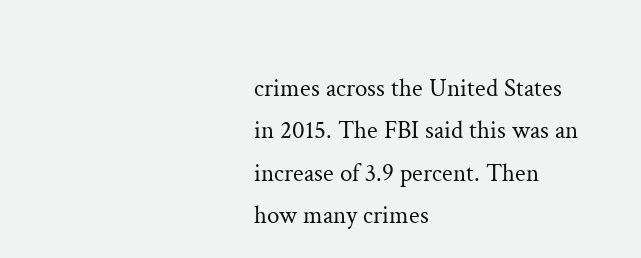crimes across the United States in 2015. The FBI said this was an increase of 3.9 percent. Then how many crimes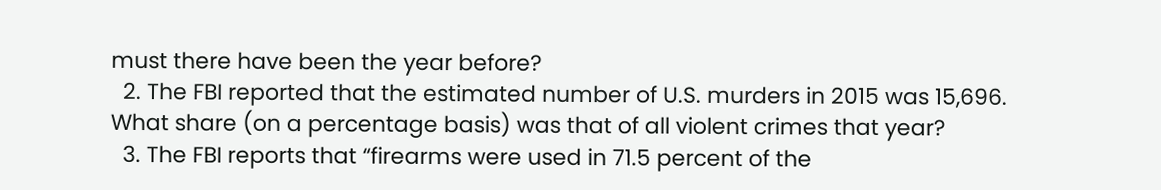must there have been the year before?
  2. The FBI reported that the estimated number of U.S. murders in 2015 was 15,696. What share (on a percentage basis) was that of all violent crimes that year?
  3. The FBI reports that “firearms were used in 71.5 percent of the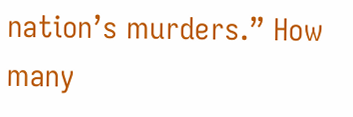nation’s murders.” How many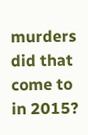murders did that come to in 2015?